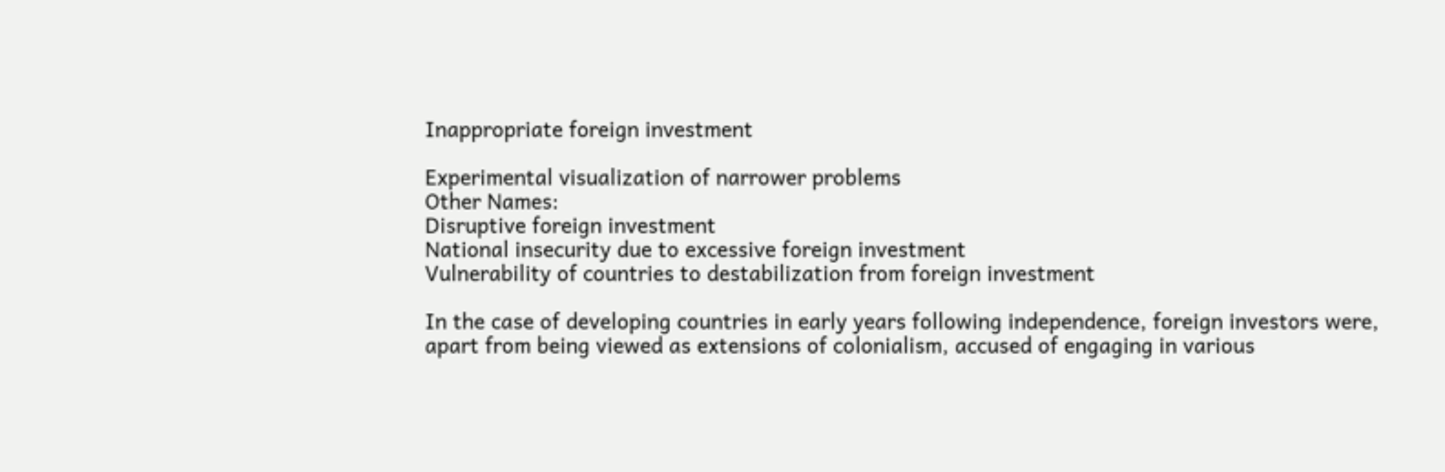Inappropriate foreign investment

Experimental visualization of narrower problems
Other Names:
Disruptive foreign investment
National insecurity due to excessive foreign investment
Vulnerability of countries to destabilization from foreign investment

In the case of developing countries in early years following independence, foreign investors were, apart from being viewed as extensions of colonialism, accused of engaging in various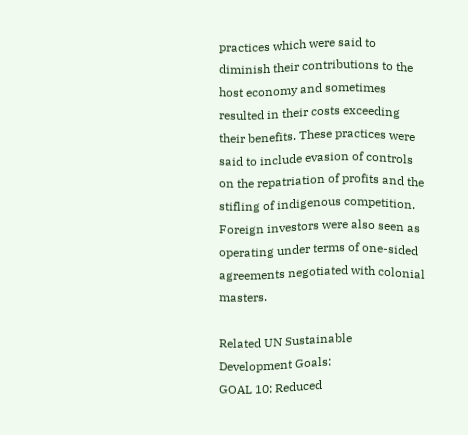practices which were said to diminish their contributions to the host economy and sometimes resulted in their costs exceeding their benefits. These practices were said to include evasion of controls on the repatriation of profits and the stifling of indigenous competition. Foreign investors were also seen as operating under terms of one-sided agreements negotiated with colonial masters.

Related UN Sustainable Development Goals:
GOAL 10: Reduced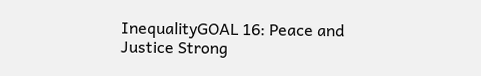InequalityGOAL 16: Peace and Justice Strong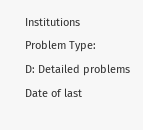Institutions
Problem Type:
D: Detailed problems
Date of last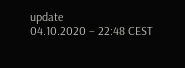update
04.10.2020 – 22:48 CEST